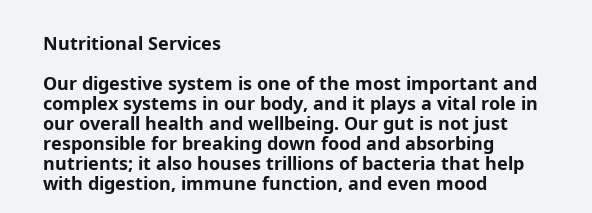Nutritional Services

Our digestive system is one of the most important and complex systems in our body, and it plays a vital role in our overall health and wellbeing. Our gut is not just responsible for breaking down food and absorbing nutrients; it also houses trillions of bacteria that help with digestion, immune function, and even mood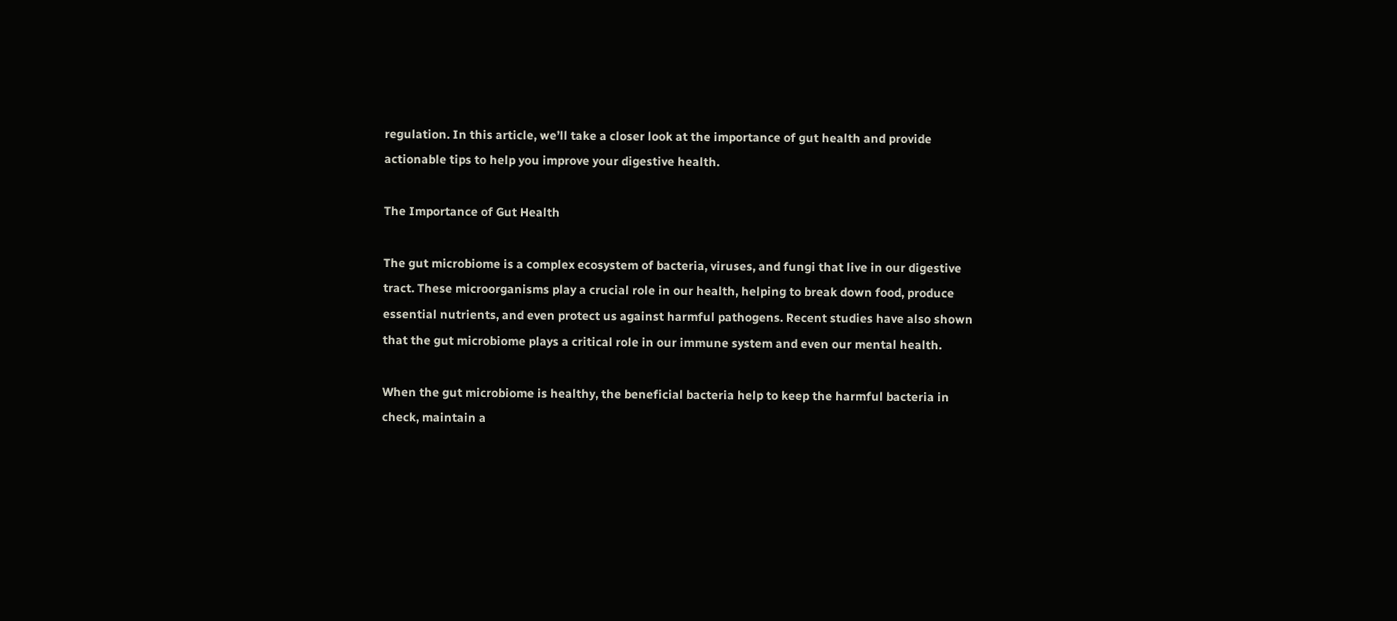regulation. In this article, we’ll take a closer look at the importance of gut health and provide actionable tips to help you improve your digestive health.

The Importance of Gut Health

The gut microbiome is a complex ecosystem of bacteria, viruses, and fungi that live in our digestive tract. These microorganisms play a crucial role in our health, helping to break down food, produce essential nutrients, and even protect us against harmful pathogens. Recent studies have also shown that the gut microbiome plays a critical role in our immune system and even our mental health.

When the gut microbiome is healthy, the beneficial bacteria help to keep the harmful bacteria in check, maintain a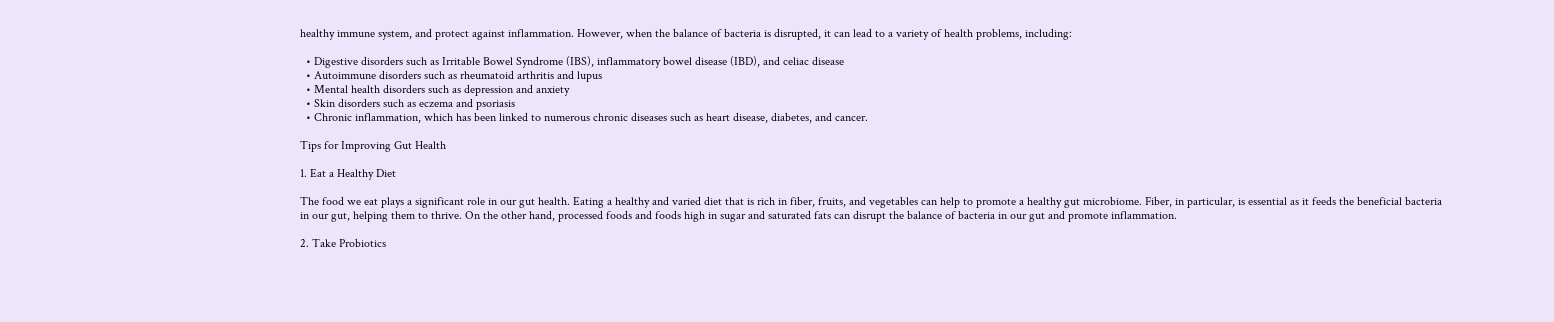healthy immune system, and protect against inflammation. However, when the balance of bacteria is disrupted, it can lead to a variety of health problems, including:

  • Digestive disorders such as Irritable Bowel Syndrome (IBS), inflammatory bowel disease (IBD), and celiac disease
  • Autoimmune disorders such as rheumatoid arthritis and lupus
  • Mental health disorders such as depression and anxiety
  • Skin disorders such as eczema and psoriasis
  • Chronic inflammation, which has been linked to numerous chronic diseases such as heart disease, diabetes, and cancer.

Tips for Improving Gut Health

1. Eat a Healthy Diet

The food we eat plays a significant role in our gut health. Eating a healthy and varied diet that is rich in fiber, fruits, and vegetables can help to promote a healthy gut microbiome. Fiber, in particular, is essential as it feeds the beneficial bacteria in our gut, helping them to thrive. On the other hand, processed foods and foods high in sugar and saturated fats can disrupt the balance of bacteria in our gut and promote inflammation.

2. Take Probiotics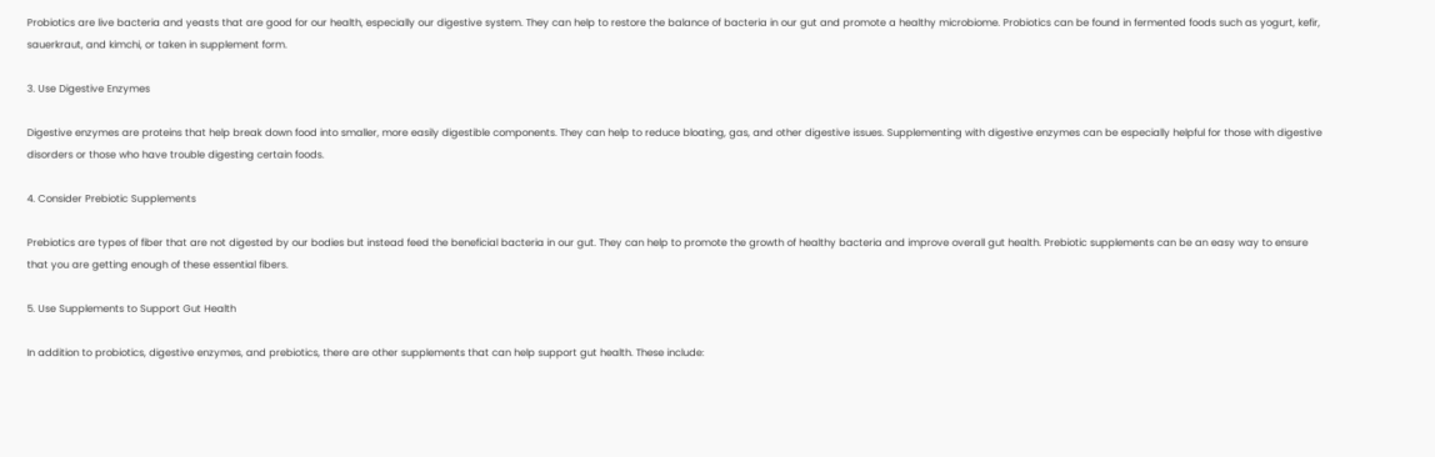Probiotics are live bacteria and yeasts that are good for our health, especially our digestive system. They can help to restore the balance of bacteria in our gut and promote a healthy microbiome. Probiotics can be found in fermented foods such as yogurt, kefir, sauerkraut, and kimchi, or taken in supplement form.

3. Use Digestive Enzymes

Digestive enzymes are proteins that help break down food into smaller, more easily digestible components. They can help to reduce bloating, gas, and other digestive issues. Supplementing with digestive enzymes can be especially helpful for those with digestive disorders or those who have trouble digesting certain foods.

4. Consider Prebiotic Supplements

Prebiotics are types of fiber that are not digested by our bodies but instead feed the beneficial bacteria in our gut. They can help to promote the growth of healthy bacteria and improve overall gut health. Prebiotic supplements can be an easy way to ensure that you are getting enough of these essential fibers.

5. Use Supplements to Support Gut Health

In addition to probiotics, digestive enzymes, and prebiotics, there are other supplements that can help support gut health. These include: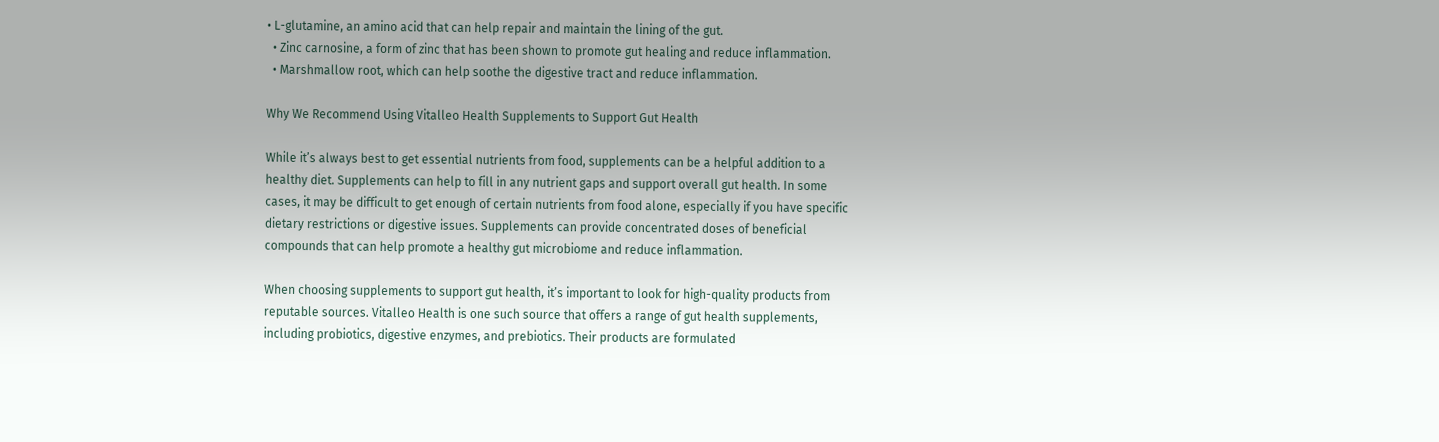• L-glutamine, an amino acid that can help repair and maintain the lining of the gut.
  • Zinc carnosine, a form of zinc that has been shown to promote gut healing and reduce inflammation.
  • Marshmallow root, which can help soothe the digestive tract and reduce inflammation.

Why We Recommend Using Vitalleo Health Supplements to Support Gut Health

While it’s always best to get essential nutrients from food, supplements can be a helpful addition to a healthy diet. Supplements can help to fill in any nutrient gaps and support overall gut health. In some cases, it may be difficult to get enough of certain nutrients from food alone, especially if you have specific dietary restrictions or digestive issues. Supplements can provide concentrated doses of beneficial compounds that can help promote a healthy gut microbiome and reduce inflammation.

When choosing supplements to support gut health, it’s important to look for high-quality products from reputable sources. Vitalleo Health is one such source that offers a range of gut health supplements, including probiotics, digestive enzymes, and prebiotics. Their products are formulated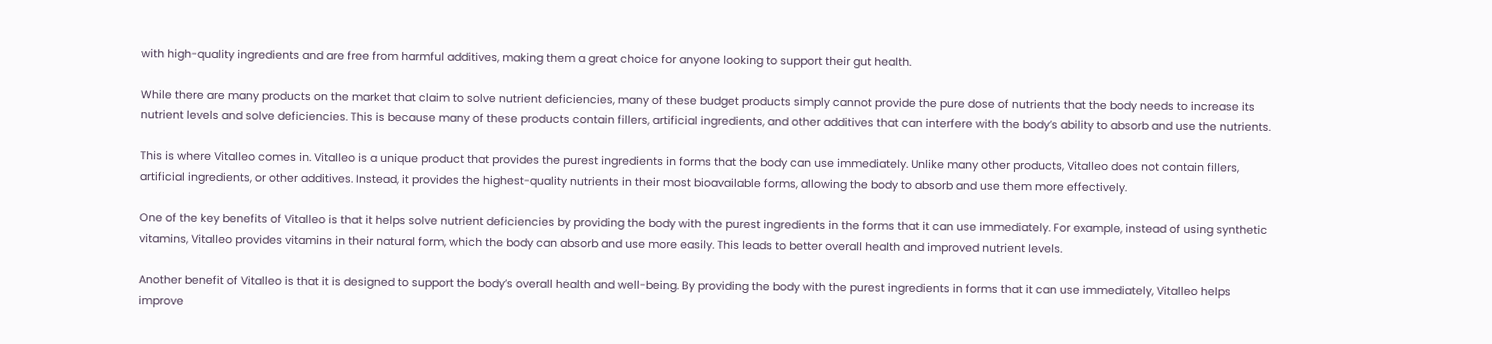with high-quality ingredients and are free from harmful additives, making them a great choice for anyone looking to support their gut health.

While there are many products on the market that claim to solve nutrient deficiencies, many of these budget products simply cannot provide the pure dose of nutrients that the body needs to increase its nutrient levels and solve deficiencies. This is because many of these products contain fillers, artificial ingredients, and other additives that can interfere with the body’s ability to absorb and use the nutrients.

This is where Vitalleo comes in. Vitalleo is a unique product that provides the purest ingredients in forms that the body can use immediately. Unlike many other products, Vitalleo does not contain fillers, artificial ingredients, or other additives. Instead, it provides the highest-quality nutrients in their most bioavailable forms, allowing the body to absorb and use them more effectively.

One of the key benefits of Vitalleo is that it helps solve nutrient deficiencies by providing the body with the purest ingredients in the forms that it can use immediately. For example, instead of using synthetic vitamins, Vitalleo provides vitamins in their natural form, which the body can absorb and use more easily. This leads to better overall health and improved nutrient levels.

Another benefit of Vitalleo is that it is designed to support the body’s overall health and well-being. By providing the body with the purest ingredients in forms that it can use immediately, Vitalleo helps improve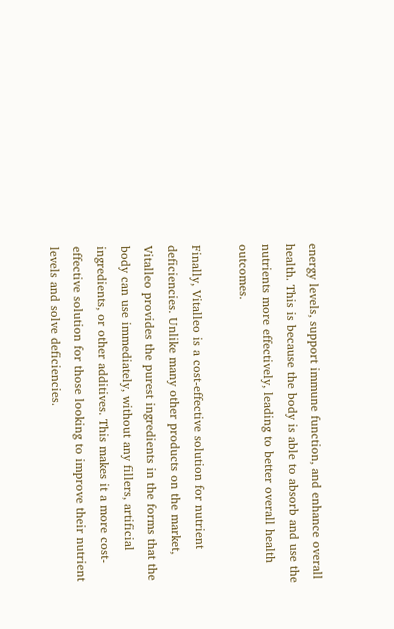energy levels, support immune function, and enhance overall health. This is because the body is able to absorb and use the nutrients more effectively, leading to better overall health outcomes.

Finally, Vitalleo is a cost-effective solution for nutrient deficiencies. Unlike many other products on the market, Vitalleo provides the purest ingredients in the forms that the body can use immediately, without any fillers, artificial ingredients, or other additives. This makes it a more cost-effective solution for those looking to improve their nutrient levels and solve deficiencies.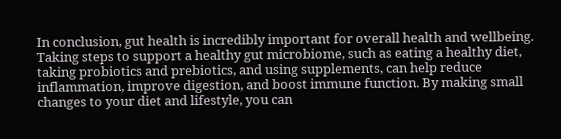In conclusion, gut health is incredibly important for overall health and wellbeing. Taking steps to support a healthy gut microbiome, such as eating a healthy diet, taking probiotics and prebiotics, and using supplements, can help reduce inflammation, improve digestion, and boost immune function. By making small changes to your diet and lifestyle, you can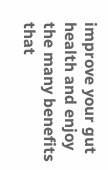improve your gut health and enjoy the many benefits that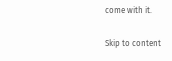come with it.

Skip to content